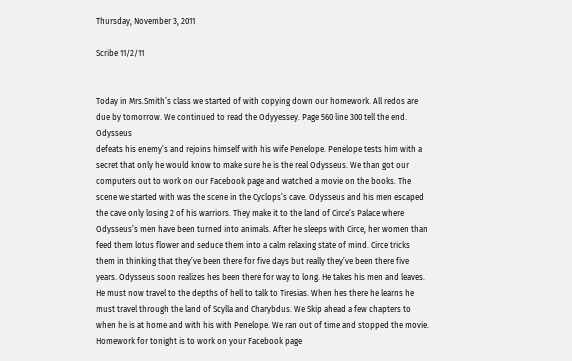Thursday, November 3, 2011

Scribe 11/2/11


Today in Mrs.Smith’s class we started of with copying down our homework. All redos are due by tomorrow. We continued to read the Odyyessey. Page 560 line 300 tell the end. Odysseus
defeats his enemy’s and rejoins himself with his wife Penelope. Penelope tests him with a secret that only he would know to make sure he is the real Odysseus. We than got our computers out to work on our Facebook page and watched a movie on the books. The scene we started with was the scene in the Cyclops’s cave. Odysseus and his men escaped the cave only losing 2 of his warriors. They make it to the land of Circe’s Palace where Odysseus’s men have been turned into animals. After he sleeps with Circe, her women than feed them lotus flower and seduce them into a calm relaxing state of mind. Circe tricks them in thinking that they’ve been there for five days but really they’ve been there five years. Odysseus soon realizes hes been there for way to long. He takes his men and leaves. He must now travel to the depths of hell to talk to Tiresias. When hes there he learns he must travel through the land of Scylla and Charybdus. We Skip ahead a few chapters to when he is at home and with his with Penelope. We ran out of time and stopped the movie. Homework for tonight is to work on your Facebook page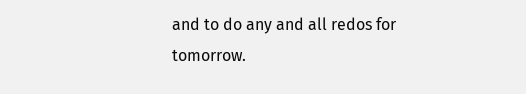and to do any and all redos for tomorrow.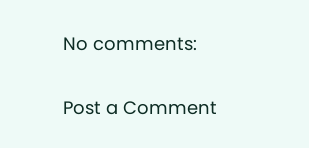No comments:

Post a Comment